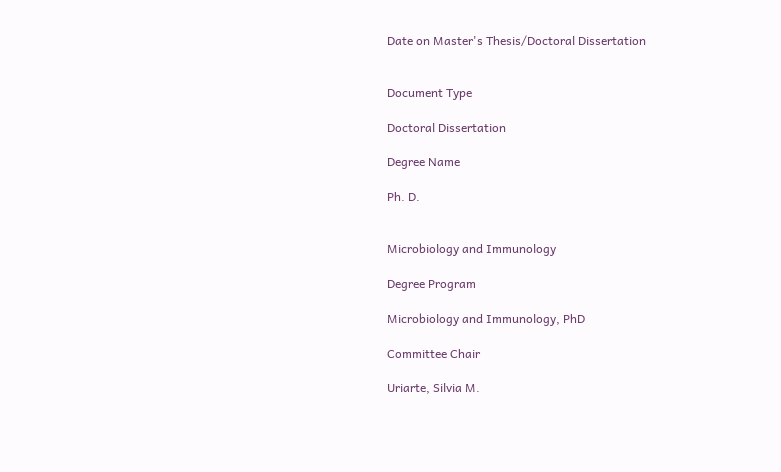Date on Master's Thesis/Doctoral Dissertation


Document Type

Doctoral Dissertation

Degree Name

Ph. D.


Microbiology and Immunology

Degree Program

Microbiology and Immunology, PhD

Committee Chair

Uriarte, Silvia M.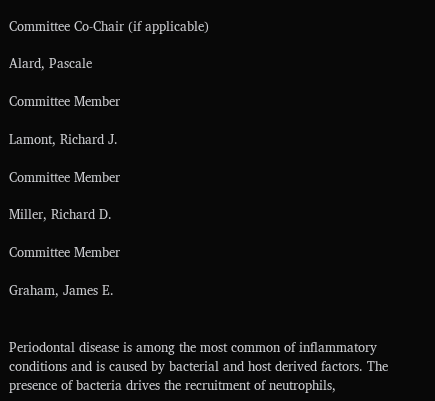Committee Co-Chair (if applicable)

Alard, Pascale

Committee Member

Lamont, Richard J.

Committee Member

Miller, Richard D.

Committee Member

Graham, James E.


Periodontal disease is among the most common of inflammatory conditions and is caused by bacterial and host derived factors. The presence of bacteria drives the recruitment of neutrophils,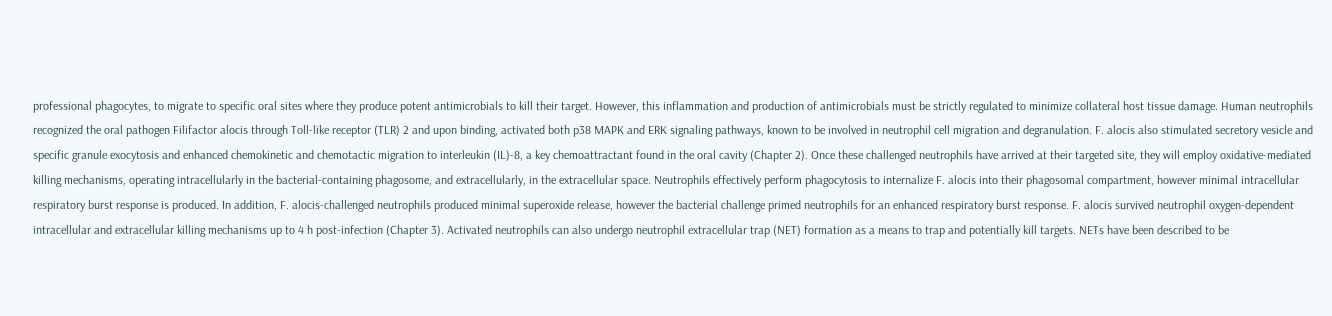professional phagocytes, to migrate to specific oral sites where they produce potent antimicrobials to kill their target. However, this inflammation and production of antimicrobials must be strictly regulated to minimize collateral host tissue damage. Human neutrophils recognized the oral pathogen Filifactor alocis through Toll-like receptor (TLR) 2 and upon binding, activated both p38 MAPK and ERK signaling pathways, known to be involved in neutrophil cell migration and degranulation. F. alocis also stimulated secretory vesicle and specific granule exocytosis and enhanced chemokinetic and chemotactic migration to interleukin (IL)-8, a key chemoattractant found in the oral cavity (Chapter 2). Once these challenged neutrophils have arrived at their targeted site, they will employ oxidative-mediated killing mechanisms, operating intracellularly in the bacterial-containing phagosome, and extracellularly, in the extracellular space. Neutrophils effectively perform phagocytosis to internalize F. alocis into their phagosomal compartment, however minimal intracellular respiratory burst response is produced. In addition, F. alocis-challenged neutrophils produced minimal superoxide release, however the bacterial challenge primed neutrophils for an enhanced respiratory burst response. F. alocis survived neutrophil oxygen-dependent intracellular and extracellular killing mechanisms up to 4 h post-infection (Chapter 3). Activated neutrophils can also undergo neutrophil extracellular trap (NET) formation as a means to trap and potentially kill targets. NETs have been described to be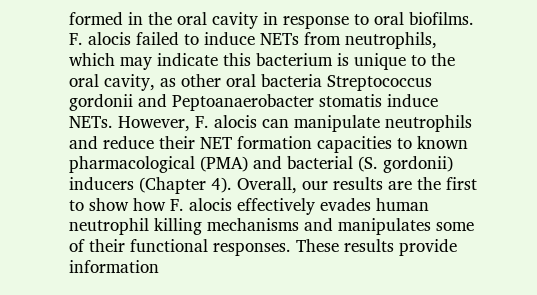formed in the oral cavity in response to oral biofilms. F. alocis failed to induce NETs from neutrophils, which may indicate this bacterium is unique to the oral cavity, as other oral bacteria Streptococcus gordonii and Peptoanaerobacter stomatis induce NETs. However, F. alocis can manipulate neutrophils and reduce their NET formation capacities to known pharmacological (PMA) and bacterial (S. gordonii) inducers (Chapter 4). Overall, our results are the first to show how F. alocis effectively evades human neutrophil killing mechanisms and manipulates some of their functional responses. These results provide information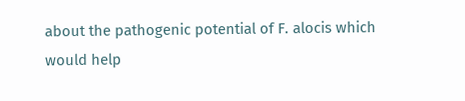about the pathogenic potential of F. alocis which would help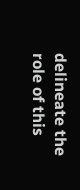delineate the role of this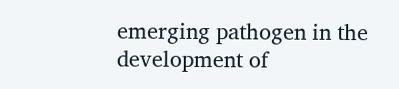emerging pathogen in the development of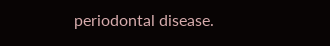periodontal disease.